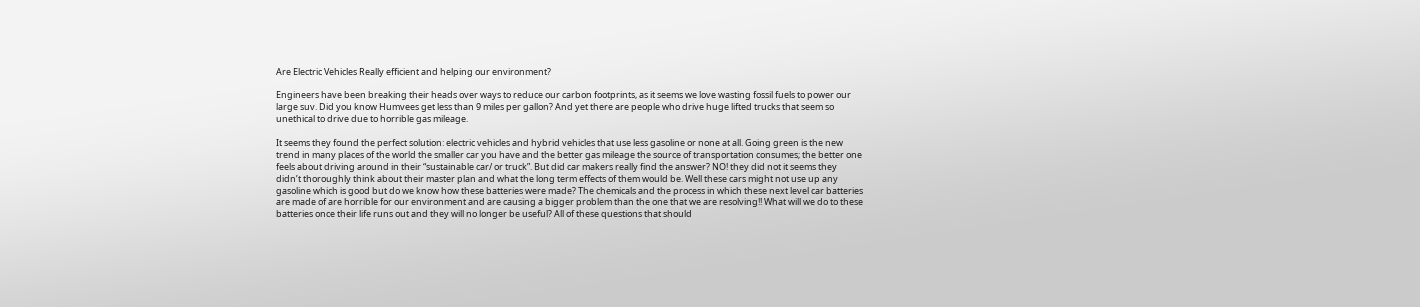Are Electric Vehicles Really efficient and helping our environment?

Engineers have been breaking their heads over ways to reduce our carbon footprints, as it seems we love wasting fossil fuels to power our large suv. Did you know Humvees get less than 9 miles per gallon? And yet there are people who drive huge lifted trucks that seem so unethical to drive due to horrible gas mileage.

It seems they found the perfect solution: electric vehicles and hybrid vehicles that use less gasoline or none at all. Going green is the new trend in many places of the world the smaller car you have and the better gas mileage the source of transportation consumes; the better one feels about driving around in their “sustainable car/ or truck”. But did car makers really find the answer? NO! they did not it seems they didn’t thoroughly think about their master plan and what the long term effects of them would be. Well these cars might not use up any gasoline which is good but do we know how these batteries were made? The chemicals and the process in which these next level car batteries are made of are horrible for our environment and are causing a bigger problem than the one that we are resolving!! What will we do to these batteries once their life runs out and they will no longer be useful? All of these questions that should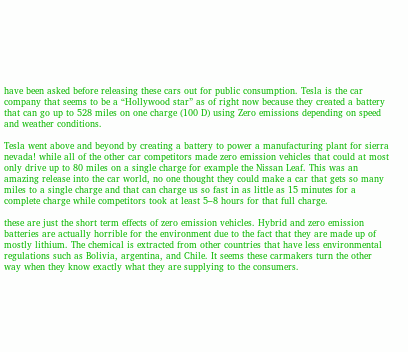have been asked before releasing these cars out for public consumption. Tesla is the car company that seems to be a “Hollywood star” as of right now because they created a battery that can go up to 528 miles on one charge (100 D) using Zero emissions depending on speed and weather conditions.

Tesla went above and beyond by creating a battery to power a manufacturing plant for sierra nevada! while all of the other car competitors made zero emission vehicles that could at most only drive up to 80 miles on a single charge for example the Nissan Leaf. This was an amazing release into the car world, no one thought they could make a car that gets so many miles to a single charge and that can charge us so fast in as little as 15 minutes for a complete charge while competitors took at least 5–8 hours for that full charge.

these are just the short term effects of zero emission vehicles. Hybrid and zero emission batteries are actually horrible for the environment due to the fact that they are made up of mostly lithium. The chemical is extracted from other countries that have less environmental regulations such as Bolivia, argentina, and Chile. It seems these carmakers turn the other way when they know exactly what they are supplying to the consumers.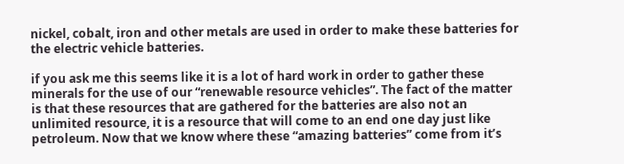nickel, cobalt, iron and other metals are used in order to make these batteries for the electric vehicle batteries.

if you ask me this seems like it is a lot of hard work in order to gather these minerals for the use of our “renewable resource vehicles”. The fact of the matter is that these resources that are gathered for the batteries are also not an unlimited resource, it is a resource that will come to an end one day just like petroleum. Now that we know where these “amazing batteries” come from it’s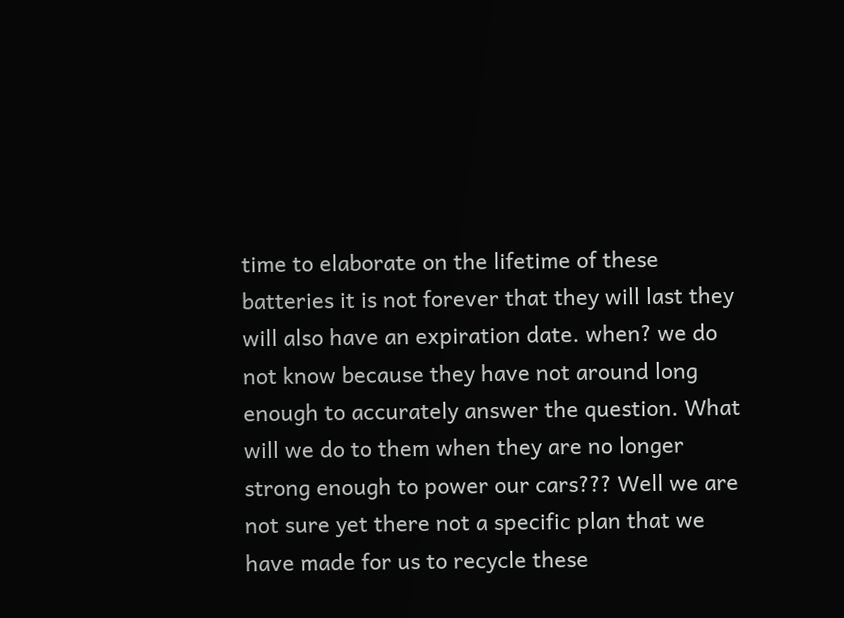time to elaborate on the lifetime of these batteries it is not forever that they will last they will also have an expiration date. when? we do not know because they have not around long enough to accurately answer the question. What will we do to them when they are no longer strong enough to power our cars??? Well we are not sure yet there not a specific plan that we have made for us to recycle these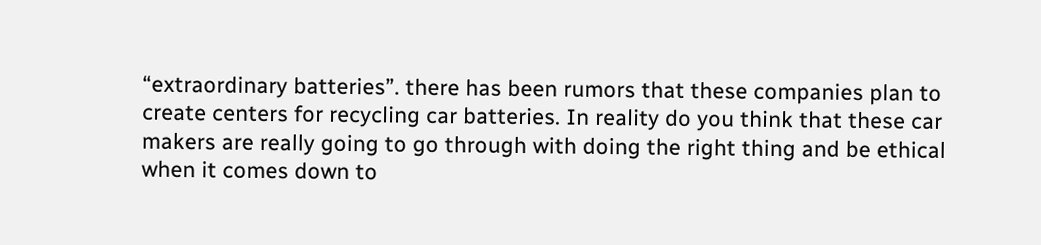“extraordinary batteries”. there has been rumors that these companies plan to create centers for recycling car batteries. In reality do you think that these car makers are really going to go through with doing the right thing and be ethical when it comes down to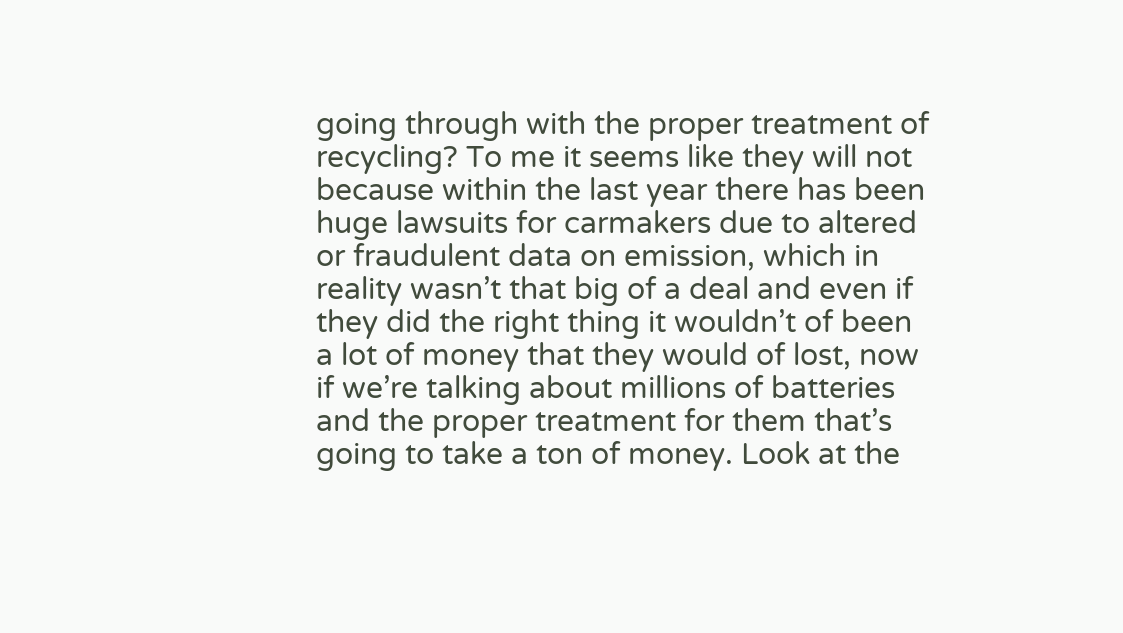going through with the proper treatment of recycling? To me it seems like they will not because within the last year there has been huge lawsuits for carmakers due to altered or fraudulent data on emission, which in reality wasn’t that big of a deal and even if they did the right thing it wouldn’t of been a lot of money that they would of lost, now if we’re talking about millions of batteries and the proper treatment for them that’s going to take a ton of money. Look at the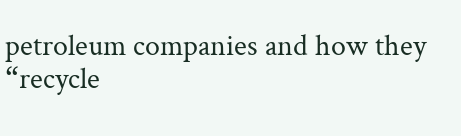petroleum companies and how they “recycle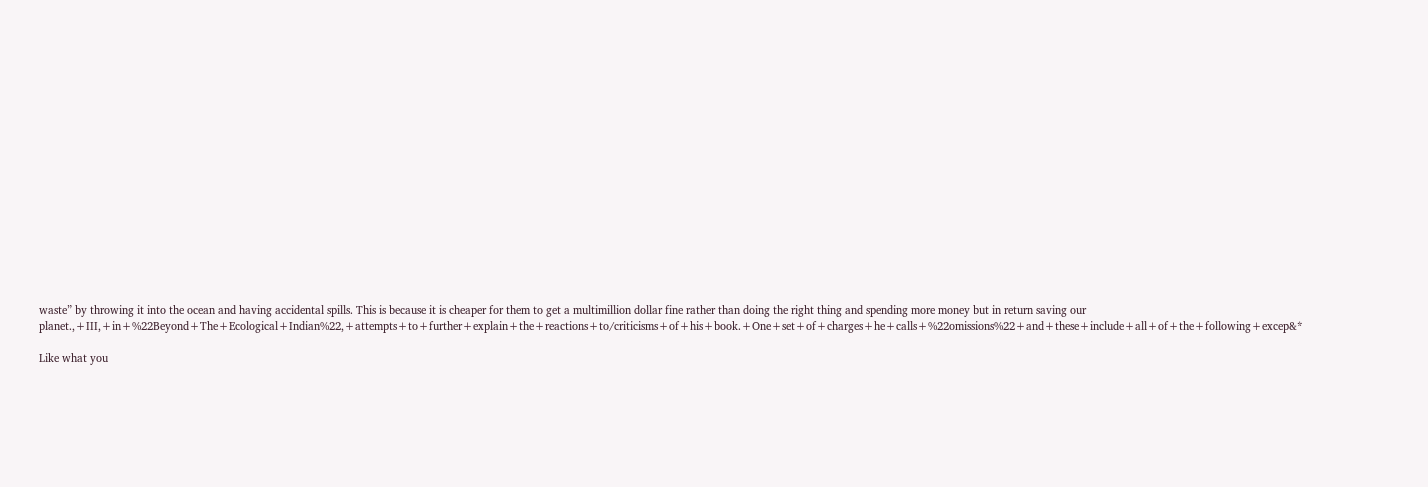waste” by throwing it into the ocean and having accidental spills. This is because it is cheaper for them to get a multimillion dollar fine rather than doing the right thing and spending more money but in return saving our planet.,+III,+in+%22Beyond+The+Ecological+Indian%22,+attempts+to+further+explain+the+reactions+to/criticisms+of+his+book.+One+set+of+charges+he+calls+%22omissions%22+and+these+include+all+of+the+following+excep&*

Like what you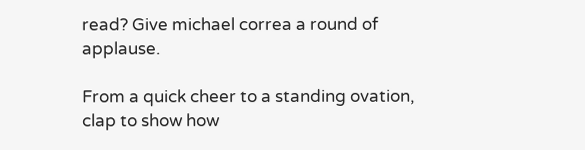read? Give michael correa a round of applause.

From a quick cheer to a standing ovation, clap to show how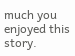much you enjoyed this story.